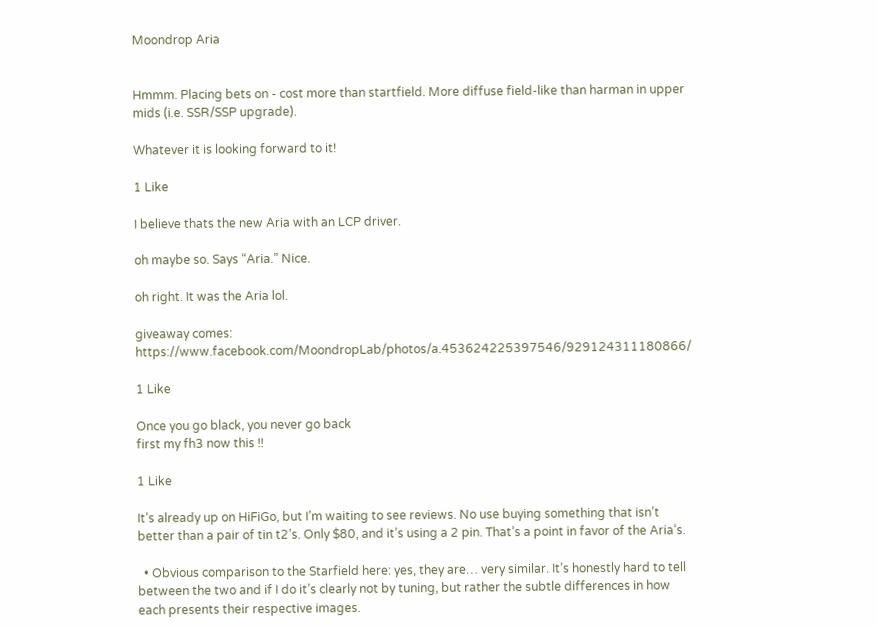Moondrop Aria


Hmmm. Placing bets on - cost more than startfield. More diffuse field-like than harman in upper mids (i.e. SSR/SSP upgrade).

Whatever it is looking forward to it!

1 Like

I believe thats the new Aria with an LCP driver.

oh maybe so. Says “Aria.” Nice.

oh right. It was the Aria lol.

giveaway comes: https://www.facebook.com/MoondropLab/photos/a.453624225397546/929124311180866/

1 Like

Once you go black, you never go back
first my fh3 now this !!

1 Like

It’s already up on HiFiGo, but I’m waiting to see reviews. No use buying something that isn’t better than a pair of tin t2’s. Only $80, and it’s using a 2 pin. That’s a point in favor of the Aria’s.

  • Obvious comparison to the Starfield here: yes, they are… very similar. It’s honestly hard to tell between the two and if I do it’s clearly not by tuning, but rather the subtle differences in how each presents their respective images.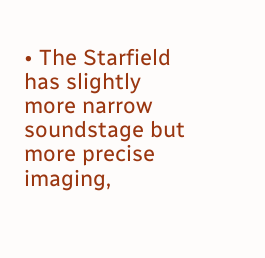• The Starfield has slightly more narrow soundstage but more precise imaging,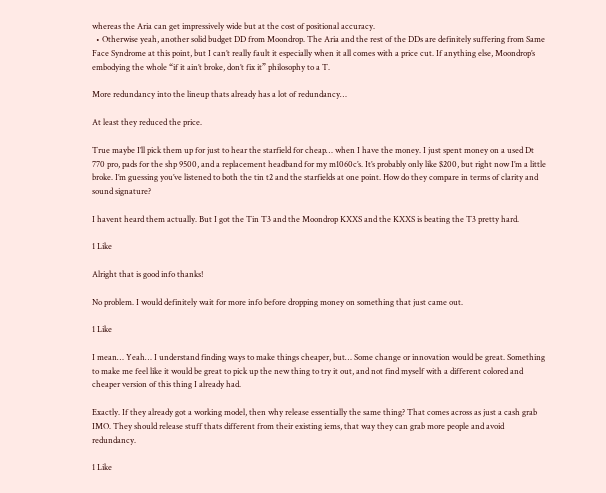whereas the Aria can get impressively wide but at the cost of positional accuracy.
  • Otherwise yeah, another solid budget DD from Moondrop. The Aria and the rest of the DDs are definitely suffering from Same Face Syndrome at this point, but I can’t really fault it especially when it all comes with a price cut. If anything else, Moondrop’s embodying the whole “if it ain’t broke, don’t fix it” philosophy to a T.

More redundancy into the lineup thats already has a lot of redundancy…

At least they reduced the price.

True maybe I’ll pick them up for just to hear the starfield for cheap… when I have the money. I just spent money on a used Dt 770 pro, pads for the shp 9500, and a replacement headband for my m1060c’s. It’s probably only like $200, but right now I’m a little broke. I’m guessing you’ve listened to both the tin t2 and the starfields at one point. How do they compare in terms of clarity and sound signature?

I havent heard them actually. But I got the Tin T3 and the Moondrop KXXS and the KXXS is beating the T3 pretty hard.

1 Like

Alright that is good info thanks!

No problem. I would definitely wait for more info before dropping money on something that just came out.

1 Like

I mean… Yeah… I understand finding ways to make things cheaper, but… Some change or innovation would be great. Something to make me feel like it would be great to pick up the new thing to try it out, and not find myself with a different colored and cheaper version of this thing I already had.

Exactly. If they already got a working model, then why release essentially the same thing? That comes across as just a cash grab IMO. They should release stuff thats different from their existing iems, that way they can grab more people and avoid redundancy.

1 Like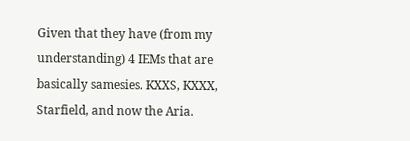Given that they have (from my understanding) 4 IEMs that are basically samesies. KXXS, KXXX, Starfield, and now the Aria.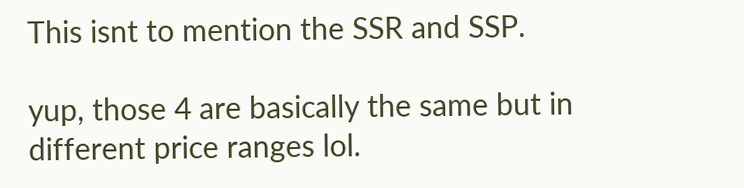This isnt to mention the SSR and SSP.

yup, those 4 are basically the same but in different price ranges lol.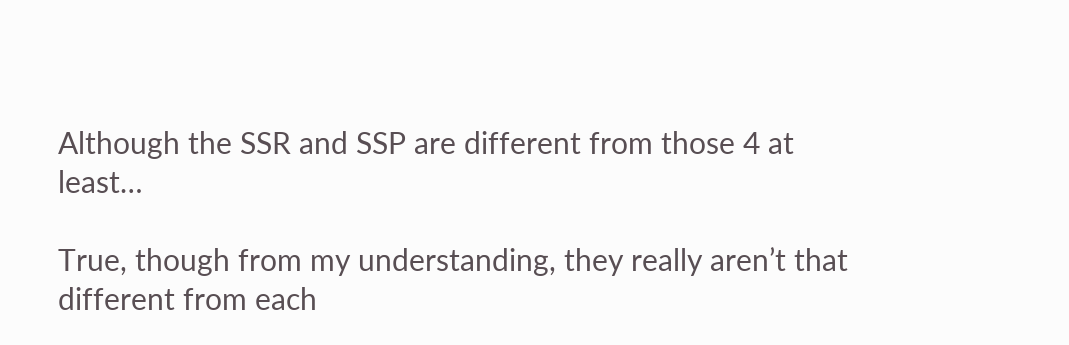Although the SSR and SSP are different from those 4 at least…

True, though from my understanding, they really aren’t that different from each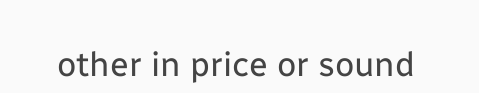other in price or sound